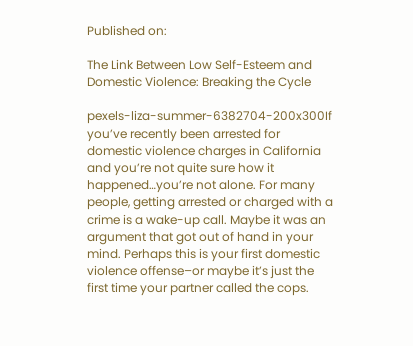Published on:

The Link Between Low Self-Esteem and Domestic Violence: Breaking the Cycle

pexels-liza-summer-6382704-200x300If you’ve recently been arrested for domestic violence charges in California and you’re not quite sure how it happened…you’re not alone. For many people, getting arrested or charged with a crime is a wake-up call. Maybe it was an argument that got out of hand in your mind. Perhaps this is your first domestic violence offense–or maybe it’s just the first time your partner called the cops.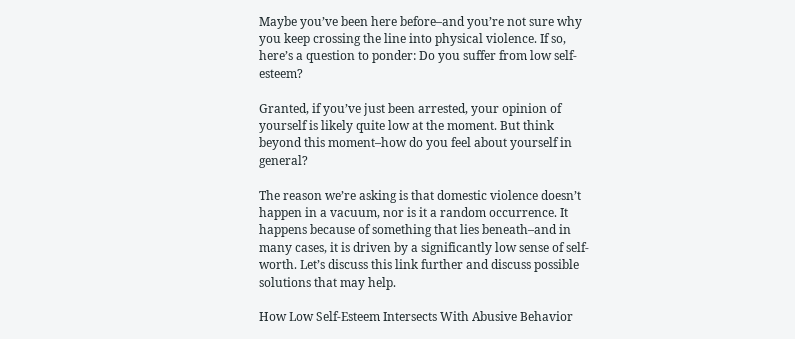Maybe you’ve been here before–and you’re not sure why you keep crossing the line into physical violence. If so, here’s a question to ponder: Do you suffer from low self-esteem?

Granted, if you’ve just been arrested, your opinion of yourself is likely quite low at the moment. But think beyond this moment–how do you feel about yourself in general?

The reason we’re asking is that domestic violence doesn’t happen in a vacuum, nor is it a random occurrence. It happens because of something that lies beneath–and in many cases, it is driven by a significantly low sense of self-worth. Let’s discuss this link further and discuss possible solutions that may help.

How Low Self-Esteem Intersects With Abusive Behavior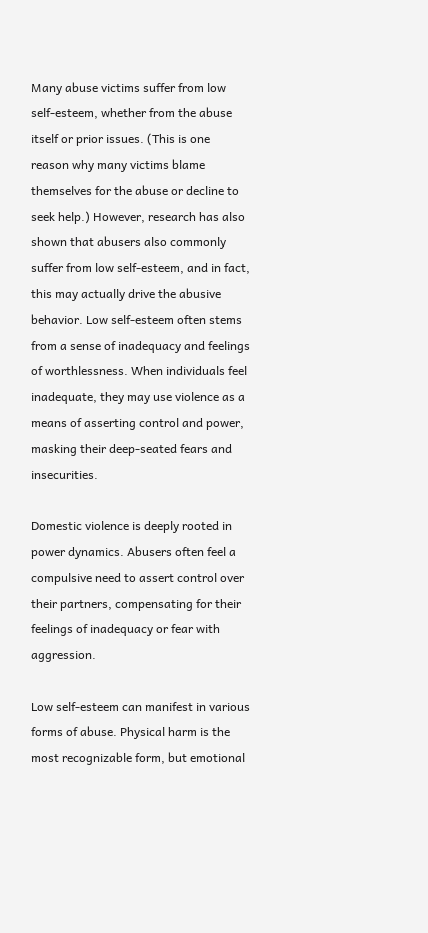Many abuse victims suffer from low self-esteem, whether from the abuse itself or prior issues. (This is one reason why many victims blame themselves for the abuse or decline to seek help.) However, research has also shown that abusers also commonly suffer from low self-esteem, and in fact, this may actually drive the abusive behavior. Low self-esteem often stems from a sense of inadequacy and feelings of worthlessness. When individuals feel inadequate, they may use violence as a means of asserting control and power, masking their deep-seated fears and insecurities.

Domestic violence is deeply rooted in power dynamics. Abusers often feel a compulsive need to assert control over their partners, compensating for their feelings of inadequacy or fear with aggression.

Low self-esteem can manifest in various forms of abuse. Physical harm is the most recognizable form, but emotional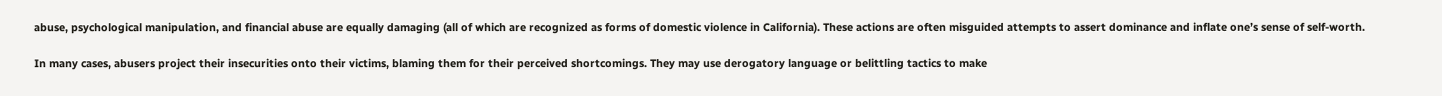abuse, psychological manipulation, and financial abuse are equally damaging (all of which are recognized as forms of domestic violence in California). These actions are often misguided attempts to assert dominance and inflate one’s sense of self-worth.

In many cases, abusers project their insecurities onto their victims, blaming them for their perceived shortcomings. They may use derogatory language or belittling tactics to make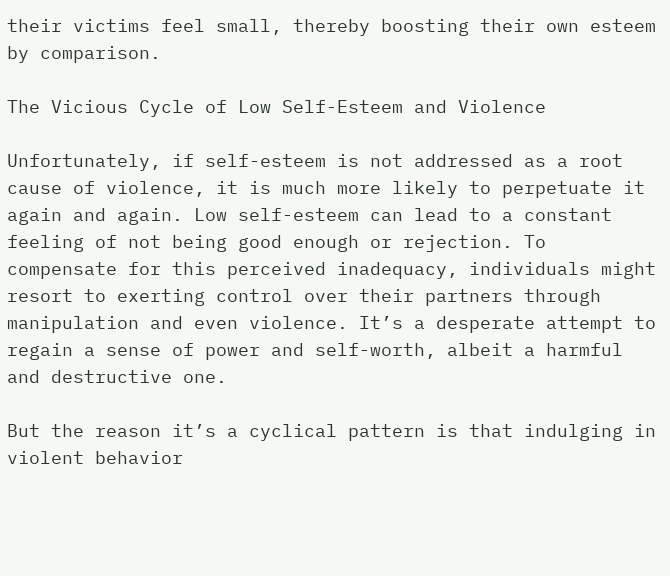their victims feel small, thereby boosting their own esteem by comparison.

The Vicious Cycle of Low Self-Esteem and Violence

Unfortunately, if self-esteem is not addressed as a root cause of violence, it is much more likely to perpetuate it again and again. Low self-esteem can lead to a constant feeling of not being good enough or rejection. To compensate for this perceived inadequacy, individuals might resort to exerting control over their partners through manipulation and even violence. It’s a desperate attempt to regain a sense of power and self-worth, albeit a harmful and destructive one.

But the reason it’s a cyclical pattern is that indulging in violent behavior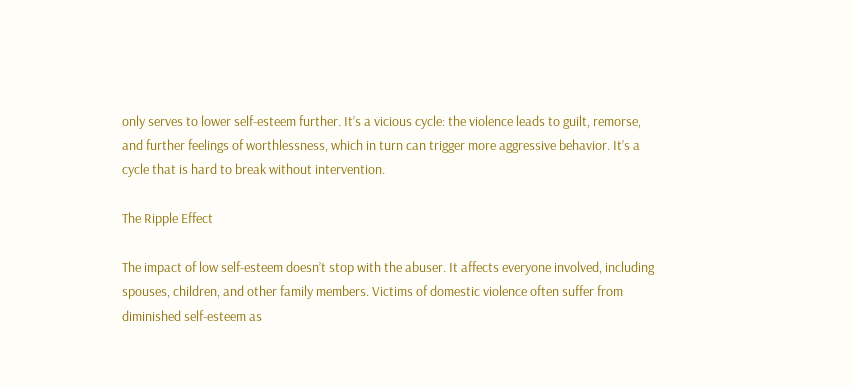only serves to lower self-esteem further. It’s a vicious cycle: the violence leads to guilt, remorse, and further feelings of worthlessness, which in turn can trigger more aggressive behavior. It’s a cycle that is hard to break without intervention.

The Ripple Effect

The impact of low self-esteem doesn’t stop with the abuser. It affects everyone involved, including spouses, children, and other family members. Victims of domestic violence often suffer from diminished self-esteem as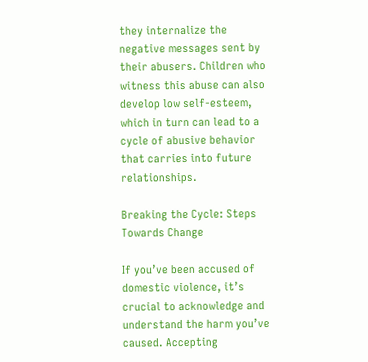they internalize the negative messages sent by their abusers. Children who witness this abuse can also develop low self-esteem, which in turn can lead to a cycle of abusive behavior that carries into future relationships.

Breaking the Cycle: Steps Towards Change

If you’ve been accused of domestic violence, it’s crucial to acknowledge and understand the harm you’ve caused. Accepting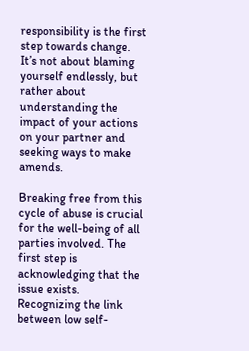responsibility is the first step towards change. It’s not about blaming yourself endlessly, but rather about understanding the impact of your actions on your partner and seeking ways to make amends.

Breaking free from this cycle of abuse is crucial for the well-being of all parties involved. The first step is acknowledging that the issue exists. Recognizing the link between low self-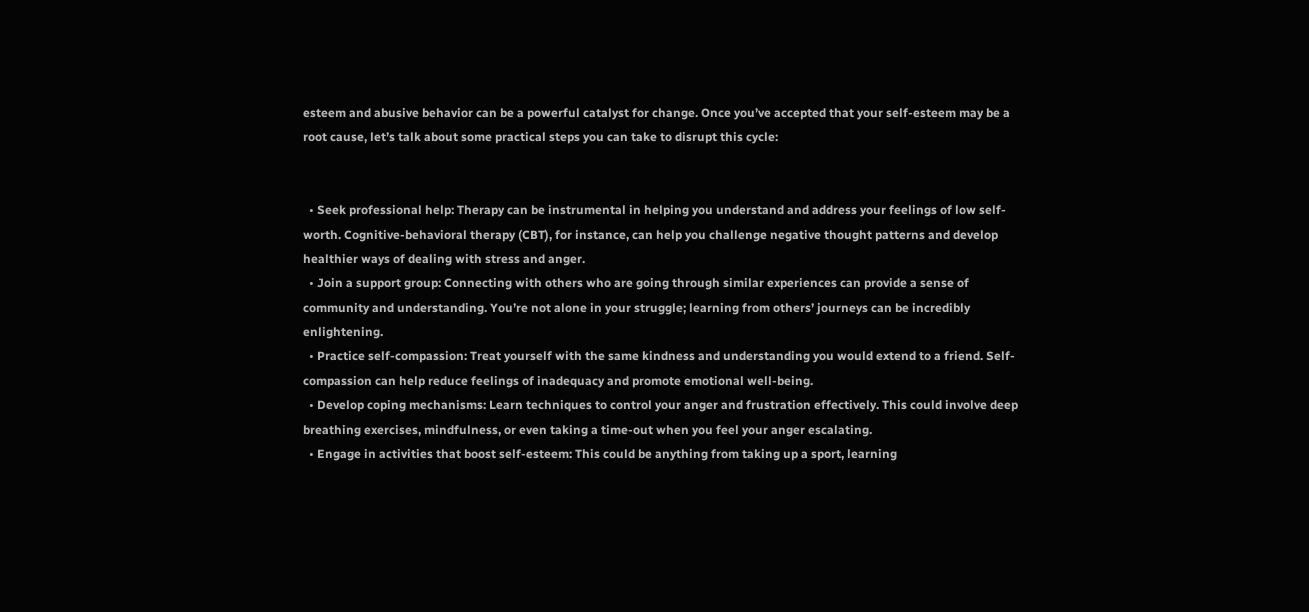esteem and abusive behavior can be a powerful catalyst for change. Once you’ve accepted that your self-esteem may be a root cause, let’s talk about some practical steps you can take to disrupt this cycle:


  • Seek professional help: Therapy can be instrumental in helping you understand and address your feelings of low self-worth. Cognitive-behavioral therapy (CBT), for instance, can help you challenge negative thought patterns and develop healthier ways of dealing with stress and anger.
  • Join a support group: Connecting with others who are going through similar experiences can provide a sense of community and understanding. You’re not alone in your struggle; learning from others’ journeys can be incredibly enlightening.
  • Practice self-compassion: Treat yourself with the same kindness and understanding you would extend to a friend. Self-compassion can help reduce feelings of inadequacy and promote emotional well-being.
  • Develop coping mechanisms: Learn techniques to control your anger and frustration effectively. This could involve deep breathing exercises, mindfulness, or even taking a time-out when you feel your anger escalating.
  • Engage in activities that boost self-esteem: This could be anything from taking up a sport, learning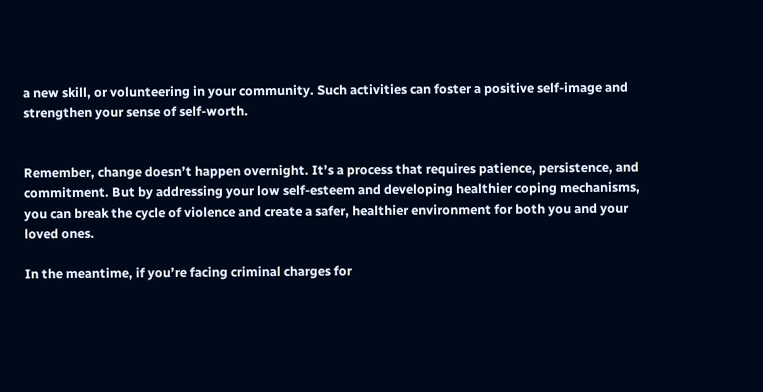a new skill, or volunteering in your community. Such activities can foster a positive self-image and strengthen your sense of self-worth.


Remember, change doesn’t happen overnight. It’s a process that requires patience, persistence, and commitment. But by addressing your low self-esteem and developing healthier coping mechanisms, you can break the cycle of violence and create a safer, healthier environment for both you and your loved ones.

In the meantime, if you’re facing criminal charges for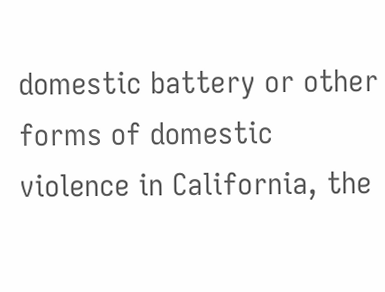domestic battery or other forms of domestic violence in California, the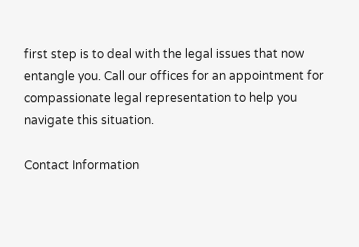first step is to deal with the legal issues that now entangle you. Call our offices for an appointment for compassionate legal representation to help you navigate this situation.

Contact Information